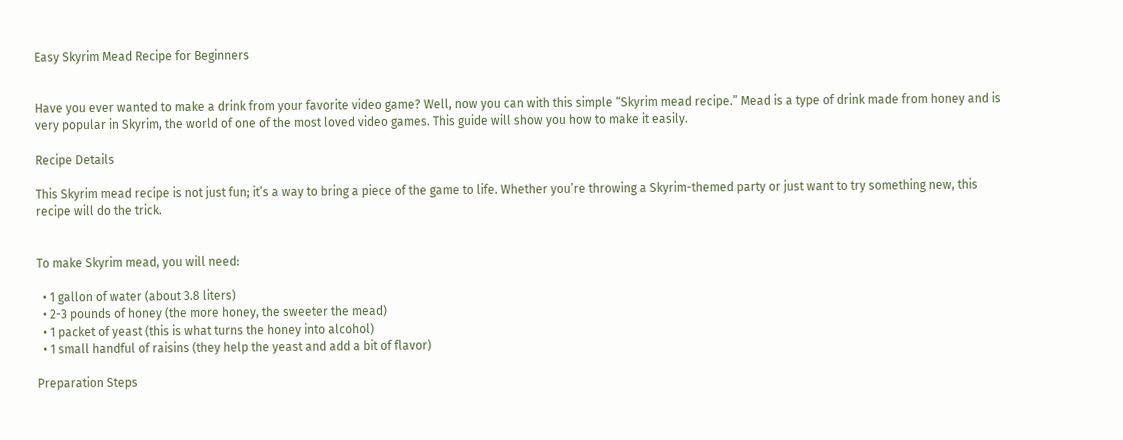Easy Skyrim Mead Recipe for Beginners


Have you ever wanted to make a drink from your favorite video game? Well, now you can with this simple “Skyrim mead recipe.” Mead is a type of drink made from honey and is very popular in Skyrim, the world of one of the most loved video games. This guide will show you how to make it easily.

Recipe Details

This Skyrim mead recipe is not just fun; it’s a way to bring a piece of the game to life. Whether you’re throwing a Skyrim-themed party or just want to try something new, this recipe will do the trick.


To make Skyrim mead, you will need:

  • 1 gallon of water (about 3.8 liters)
  • 2-3 pounds of honey (the more honey, the sweeter the mead)
  • 1 packet of yeast (this is what turns the honey into alcohol)
  • 1 small handful of raisins (they help the yeast and add a bit of flavor)

Preparation Steps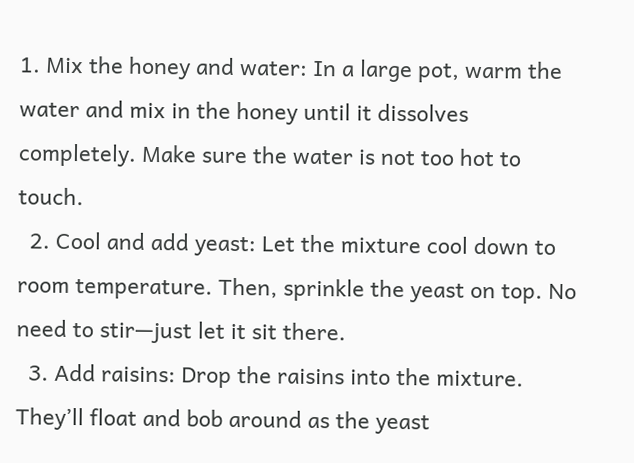1. Mix the honey and water: In a large pot, warm the water and mix in the honey until it dissolves completely. Make sure the water is not too hot to touch.
  2. Cool and add yeast: Let the mixture cool down to room temperature. Then, sprinkle the yeast on top. No need to stir—just let it sit there.
  3. Add raisins: Drop the raisins into the mixture. They’ll float and bob around as the yeast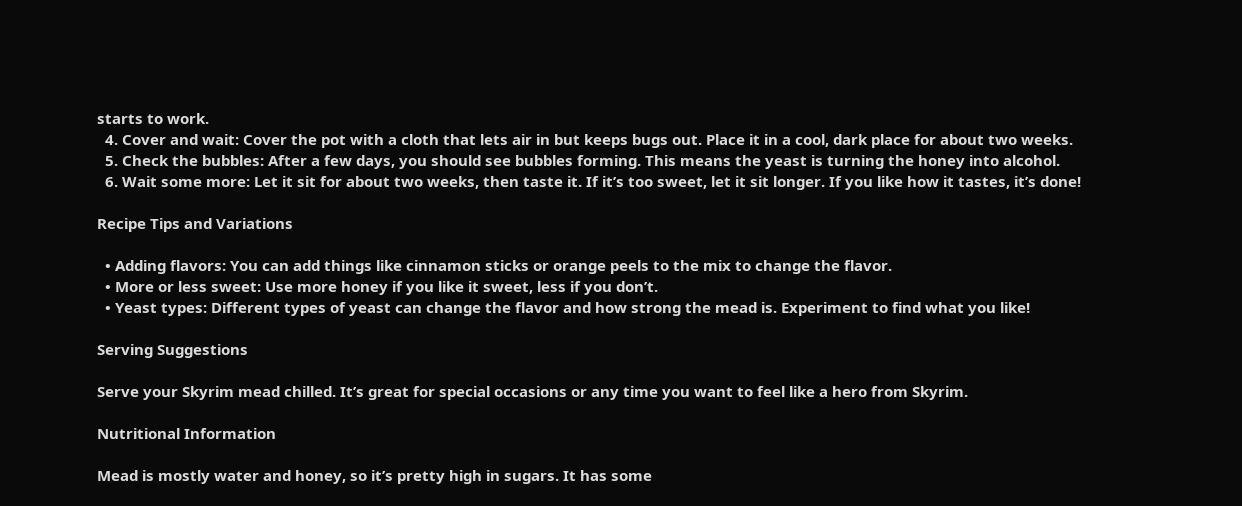starts to work.
  4. Cover and wait: Cover the pot with a cloth that lets air in but keeps bugs out. Place it in a cool, dark place for about two weeks.
  5. Check the bubbles: After a few days, you should see bubbles forming. This means the yeast is turning the honey into alcohol.
  6. Wait some more: Let it sit for about two weeks, then taste it. If it’s too sweet, let it sit longer. If you like how it tastes, it’s done!

Recipe Tips and Variations

  • Adding flavors: You can add things like cinnamon sticks or orange peels to the mix to change the flavor.
  • More or less sweet: Use more honey if you like it sweet, less if you don’t.
  • Yeast types: Different types of yeast can change the flavor and how strong the mead is. Experiment to find what you like!

Serving Suggestions

Serve your Skyrim mead chilled. It’s great for special occasions or any time you want to feel like a hero from Skyrim.

Nutritional Information

Mead is mostly water and honey, so it’s pretty high in sugars. It has some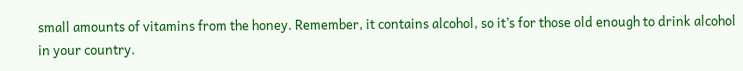small amounts of vitamins from the honey. Remember, it contains alcohol, so it’s for those old enough to drink alcohol in your country.